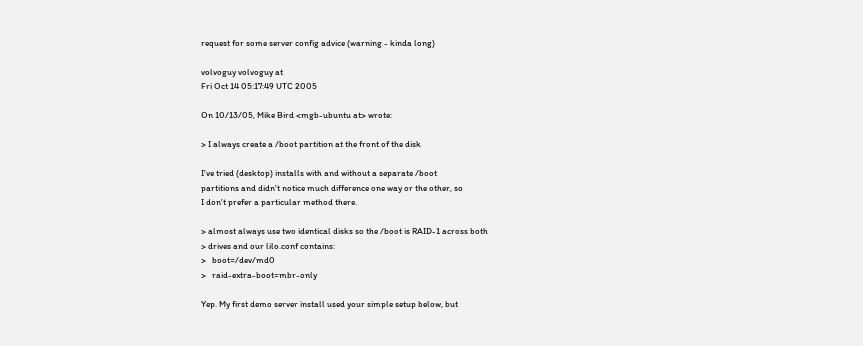request for some server config advice (warning - kinda long)

volvoguy volvoguy at
Fri Oct 14 05:17:49 UTC 2005

On 10/13/05, Mike Bird <mgb-ubuntu at> wrote:

> I always create a /boot partition at the front of the disk

I've tried (desktop) installs with and without a separate /boot
partitions and didn't notice much difference one way or the other, so
I don't prefer a particular method there.

> almost always use two identical disks so the /boot is RAID-1 across both
> drives and our lilo.conf contains:
>   boot=/dev/md0
>   raid-extra-boot=mbr-only

Yep. My first demo server install used your simple setup below, but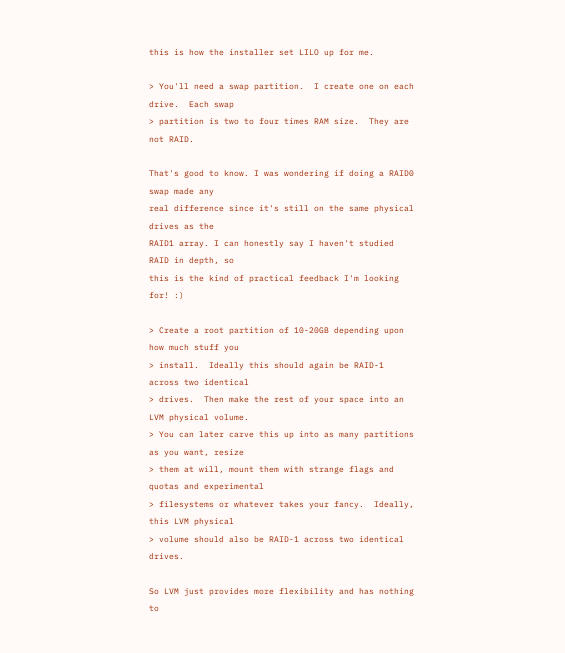this is how the installer set LILO up for me.

> You'll need a swap partition.  I create one on each drive.  Each swap
> partition is two to four times RAM size.  They are not RAID.

That's good to know. I was wondering if doing a RAID0 swap made any
real difference since it's still on the same physical drives as the
RAID1 array. I can honestly say I haven't studied RAID in depth, so
this is the kind of practical feedback I'm looking for! :)

> Create a root partition of 10-20GB depending upon how much stuff you
> install.  Ideally this should again be RAID-1 across two identical
> drives.  Then make the rest of your space into an LVM physical volume.
> You can later carve this up into as many partitions as you want, resize
> them at will, mount them with strange flags and quotas and experimental
> filesystems or whatever takes your fancy.  Ideally, this LVM physical
> volume should also be RAID-1 across two identical drives.

So LVM just provides more flexibility and has nothing to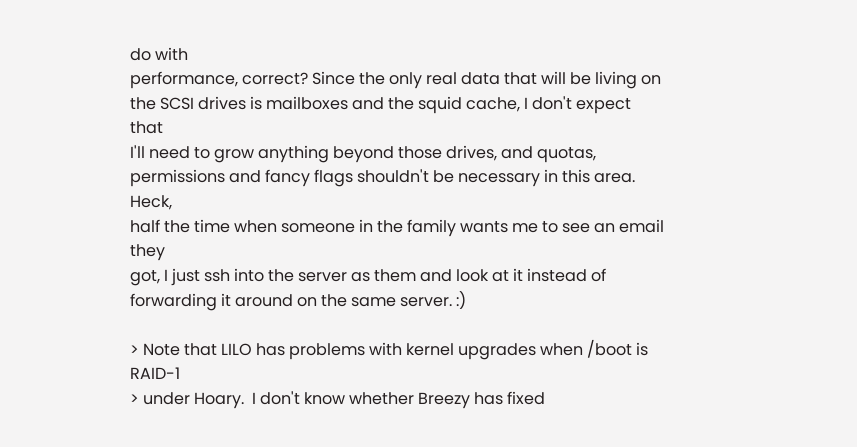do with
performance, correct? Since the only real data that will be living on
the SCSI drives is mailboxes and the squid cache, I don't expect that
I'll need to grow anything beyond those drives, and quotas,
permissions and fancy flags shouldn't be necessary in this area. Heck,
half the time when someone in the family wants me to see an email they
got, I just ssh into the server as them and look at it instead of
forwarding it around on the same server. :)

> Note that LILO has problems with kernel upgrades when /boot is RAID-1
> under Hoary.  I don't know whether Breezy has fixed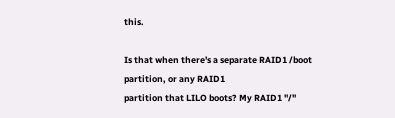this.

Is that when there's a separate RAID1 /boot partition, or any RAID1
partition that LILO boots? My RAID1 "/"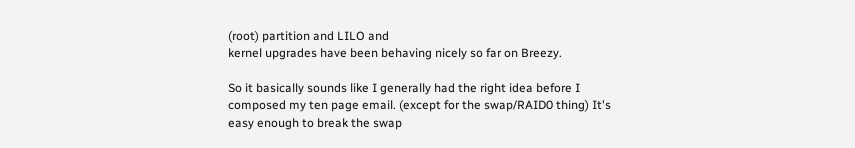(root) partition and LILO and
kernel upgrades have been behaving nicely so far on Breezy.

So it basically sounds like I generally had the right idea before I
composed my ten page email. (except for the swap/RAID0 thing) It's
easy enough to break the swap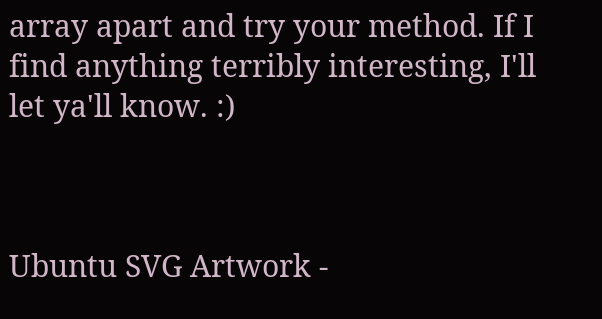array apart and try your method. If I
find anything terribly interesting, I'll let ya'll know. :)



Ubuntu SVG Artwork -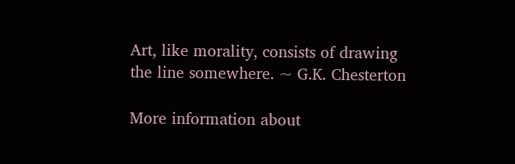Art, like morality, consists of drawing the line somewhere. ~ G.K. Chesterton

More information about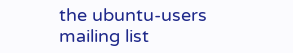the ubuntu-users mailing list